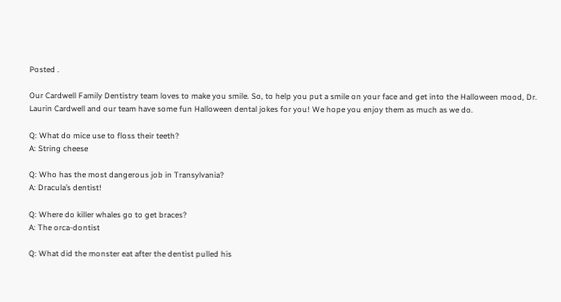Posted .

Our Cardwell Family Dentistry team loves to make you smile. So, to help you put a smile on your face and get into the Halloween mood, Dr. Laurin Cardwell and our team have some fun Halloween dental jokes for you! We hope you enjoy them as much as we do.

Q: What do mice use to floss their teeth?
A: String cheese

Q: Who has the most dangerous job in Transylvania?
A: Dracula’s dentist!

Q: Where do killer whales go to get braces?
A: The orca-dontist

Q: What did the monster eat after the dentist pulled his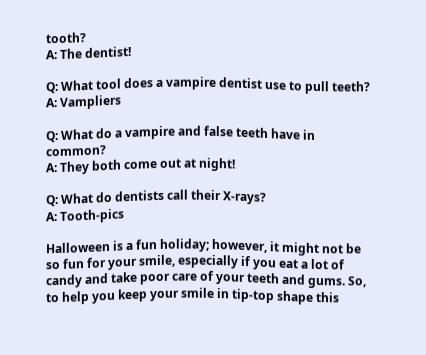tooth?
A: The dentist!

Q: What tool does a vampire dentist use to pull teeth?
A: Vampliers

Q: What do a vampire and false teeth have in common?
A: They both come out at night!

Q: What do dentists call their X-rays?
A: Tooth-pics

Halloween is a fun holiday; however, it might not be so fun for your smile, especially if you eat a lot of candy and take poor care of your teeth and gums. So, to help you keep your smile in tip-top shape this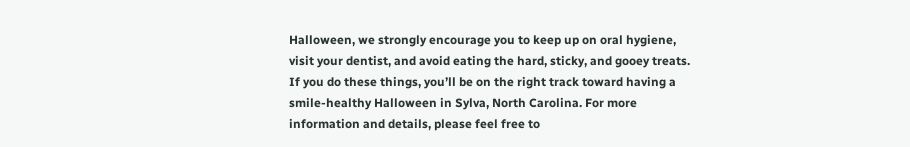Halloween, we strongly encourage you to keep up on oral hygiene, visit your dentist, and avoid eating the hard, sticky, and gooey treats. If you do these things, you’ll be on the right track toward having a smile-healthy Halloween in Sylva, North Carolina. For more information and details, please feel free to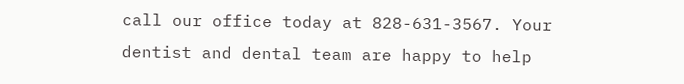call our office today at 828-631-3567. Your dentist and dental team are happy to help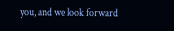you, and we look forward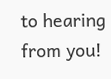to hearing from you!